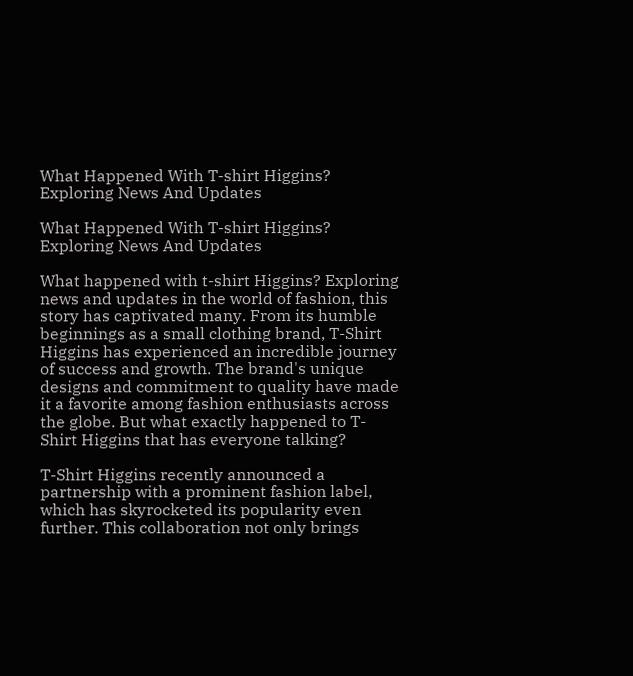What Happened With T-shirt Higgins? Exploring News And Updates

What Happened With T-shirt Higgins? Exploring News And Updates

What happened with t-shirt Higgins? Exploring news and updates in the world of fashion, this story has captivated many. From its humble beginnings as a small clothing brand, T-Shirt Higgins has experienced an incredible journey of success and growth. The brand's unique designs and commitment to quality have made it a favorite among fashion enthusiasts across the globe. But what exactly happened to T-Shirt Higgins that has everyone talking?

T-Shirt Higgins recently announced a partnership with a prominent fashion label, which has skyrocketed its popularity even further. This collaboration not only brings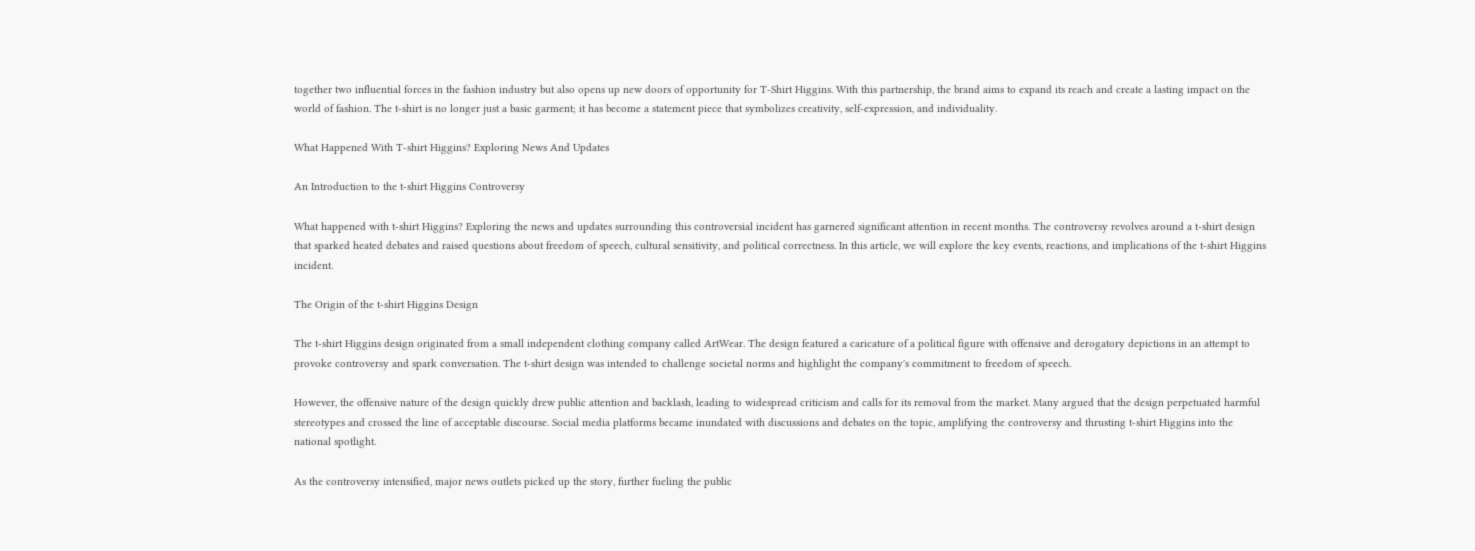together two influential forces in the fashion industry but also opens up new doors of opportunity for T-Shirt Higgins. With this partnership, the brand aims to expand its reach and create a lasting impact on the world of fashion. The t-shirt is no longer just a basic garment; it has become a statement piece that symbolizes creativity, self-expression, and individuality.

What Happened With T-shirt Higgins? Exploring News And Updates

An Introduction to the t-shirt Higgins Controversy

What happened with t-shirt Higgins? Exploring the news and updates surrounding this controversial incident has garnered significant attention in recent months. The controversy revolves around a t-shirt design that sparked heated debates and raised questions about freedom of speech, cultural sensitivity, and political correctness. In this article, we will explore the key events, reactions, and implications of the t-shirt Higgins incident.

The Origin of the t-shirt Higgins Design

The t-shirt Higgins design originated from a small independent clothing company called ArtWear. The design featured a caricature of a political figure with offensive and derogatory depictions in an attempt to provoke controversy and spark conversation. The t-shirt design was intended to challenge societal norms and highlight the company's commitment to freedom of speech.

However, the offensive nature of the design quickly drew public attention and backlash, leading to widespread criticism and calls for its removal from the market. Many argued that the design perpetuated harmful stereotypes and crossed the line of acceptable discourse. Social media platforms became inundated with discussions and debates on the topic, amplifying the controversy and thrusting t-shirt Higgins into the national spotlight.

As the controversy intensified, major news outlets picked up the story, further fueling the public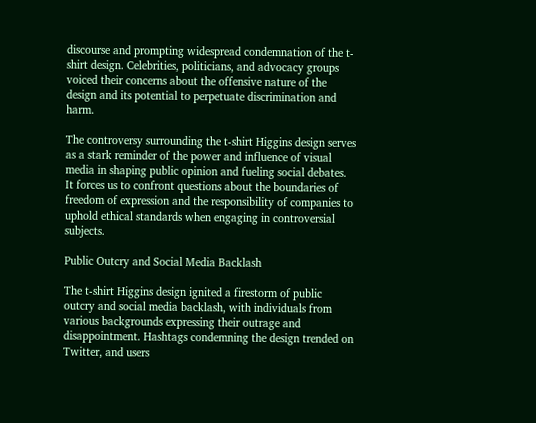discourse and prompting widespread condemnation of the t-shirt design. Celebrities, politicians, and advocacy groups voiced their concerns about the offensive nature of the design and its potential to perpetuate discrimination and harm.

The controversy surrounding the t-shirt Higgins design serves as a stark reminder of the power and influence of visual media in shaping public opinion and fueling social debates. It forces us to confront questions about the boundaries of freedom of expression and the responsibility of companies to uphold ethical standards when engaging in controversial subjects.

Public Outcry and Social Media Backlash

The t-shirt Higgins design ignited a firestorm of public outcry and social media backlash, with individuals from various backgrounds expressing their outrage and disappointment. Hashtags condemning the design trended on Twitter, and users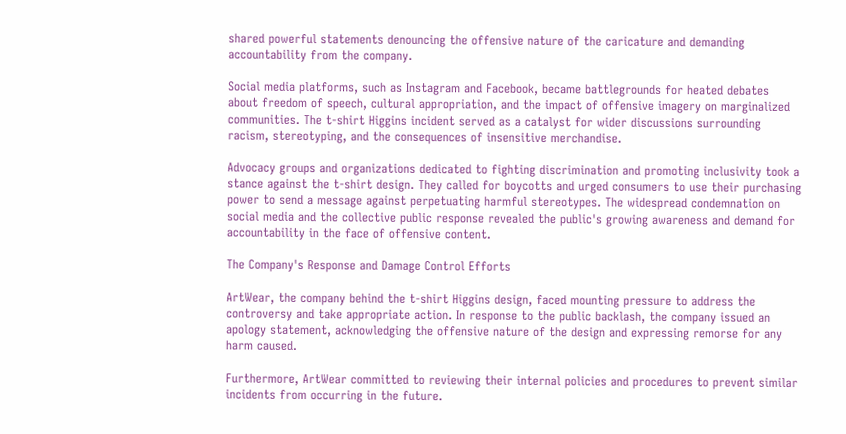shared powerful statements denouncing the offensive nature of the caricature and demanding accountability from the company.

Social media platforms, such as Instagram and Facebook, became battlegrounds for heated debates about freedom of speech, cultural appropriation, and the impact of offensive imagery on marginalized communities. The t-shirt Higgins incident served as a catalyst for wider discussions surrounding racism, stereotyping, and the consequences of insensitive merchandise.

Advocacy groups and organizations dedicated to fighting discrimination and promoting inclusivity took a stance against the t-shirt design. They called for boycotts and urged consumers to use their purchasing power to send a message against perpetuating harmful stereotypes. The widespread condemnation on social media and the collective public response revealed the public's growing awareness and demand for accountability in the face of offensive content.

The Company's Response and Damage Control Efforts

ArtWear, the company behind the t-shirt Higgins design, faced mounting pressure to address the controversy and take appropriate action. In response to the public backlash, the company issued an apology statement, acknowledging the offensive nature of the design and expressing remorse for any harm caused.

Furthermore, ArtWear committed to reviewing their internal policies and procedures to prevent similar incidents from occurring in the future.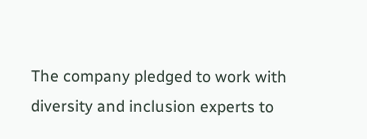The company pledged to work with diversity and inclusion experts to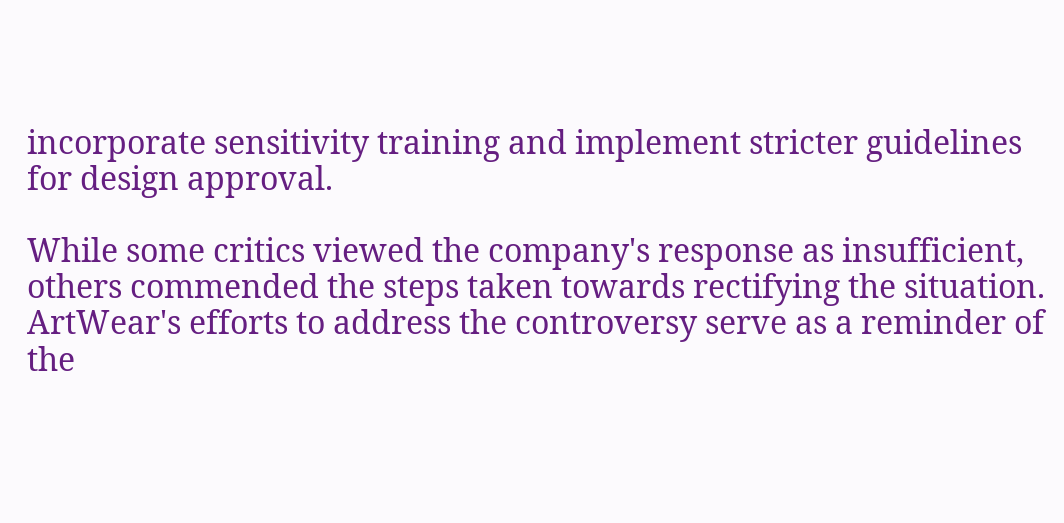incorporate sensitivity training and implement stricter guidelines for design approval.

While some critics viewed the company's response as insufficient, others commended the steps taken towards rectifying the situation. ArtWear's efforts to address the controversy serve as a reminder of the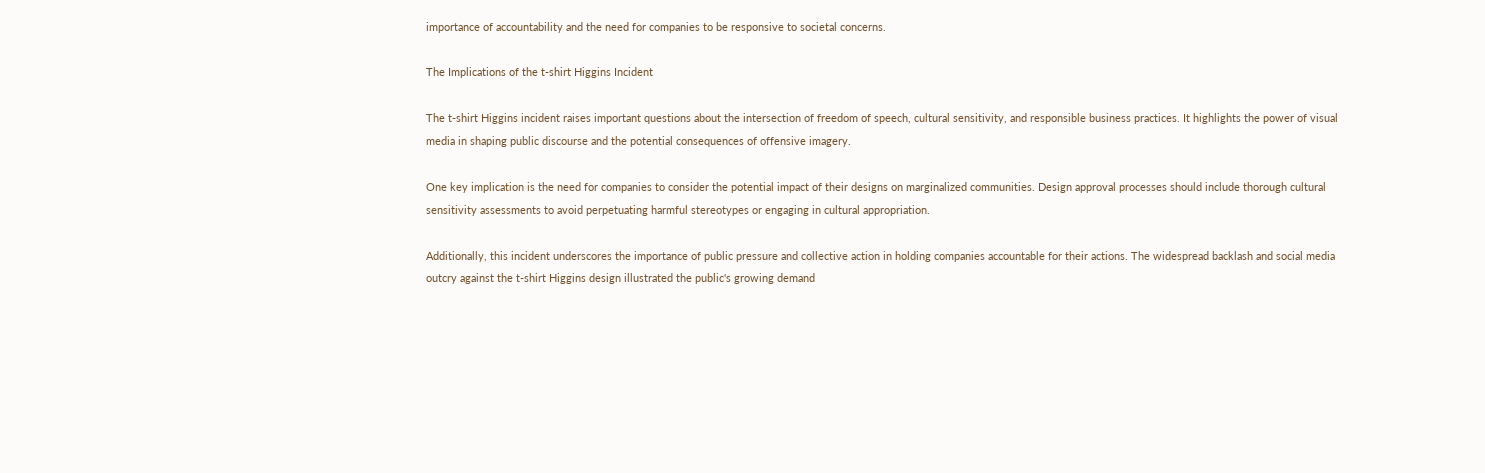importance of accountability and the need for companies to be responsive to societal concerns.

The Implications of the t-shirt Higgins Incident

The t-shirt Higgins incident raises important questions about the intersection of freedom of speech, cultural sensitivity, and responsible business practices. It highlights the power of visual media in shaping public discourse and the potential consequences of offensive imagery.

One key implication is the need for companies to consider the potential impact of their designs on marginalized communities. Design approval processes should include thorough cultural sensitivity assessments to avoid perpetuating harmful stereotypes or engaging in cultural appropriation.

Additionally, this incident underscores the importance of public pressure and collective action in holding companies accountable for their actions. The widespread backlash and social media outcry against the t-shirt Higgins design illustrated the public's growing demand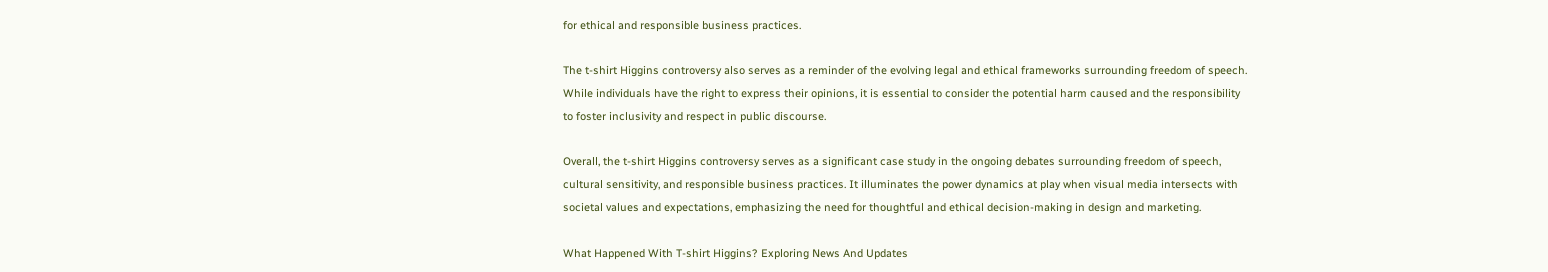for ethical and responsible business practices.

The t-shirt Higgins controversy also serves as a reminder of the evolving legal and ethical frameworks surrounding freedom of speech. While individuals have the right to express their opinions, it is essential to consider the potential harm caused and the responsibility to foster inclusivity and respect in public discourse.

Overall, the t-shirt Higgins controversy serves as a significant case study in the ongoing debates surrounding freedom of speech, cultural sensitivity, and responsible business practices. It illuminates the power dynamics at play when visual media intersects with societal values and expectations, emphasizing the need for thoughtful and ethical decision-making in design and marketing.

What Happened With T-shirt Higgins? Exploring News And Updates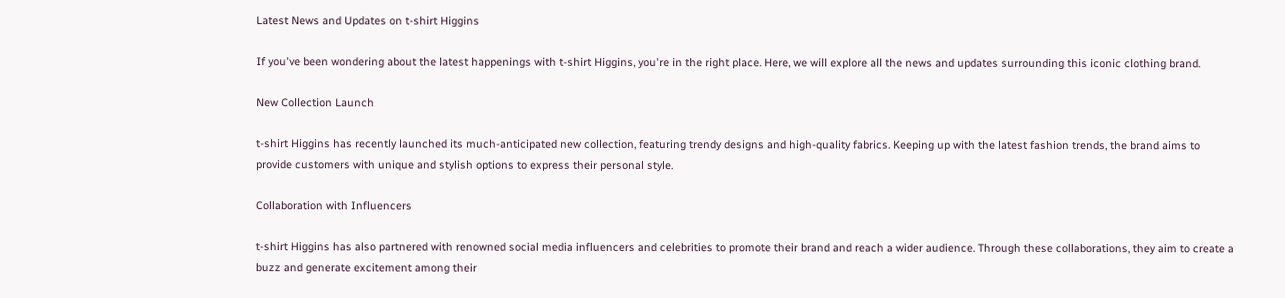Latest News and Updates on t-shirt Higgins

If you've been wondering about the latest happenings with t-shirt Higgins, you're in the right place. Here, we will explore all the news and updates surrounding this iconic clothing brand.

New Collection Launch

t-shirt Higgins has recently launched its much-anticipated new collection, featuring trendy designs and high-quality fabrics. Keeping up with the latest fashion trends, the brand aims to provide customers with unique and stylish options to express their personal style.

Collaboration with Influencers

t-shirt Higgins has also partnered with renowned social media influencers and celebrities to promote their brand and reach a wider audience. Through these collaborations, they aim to create a buzz and generate excitement among their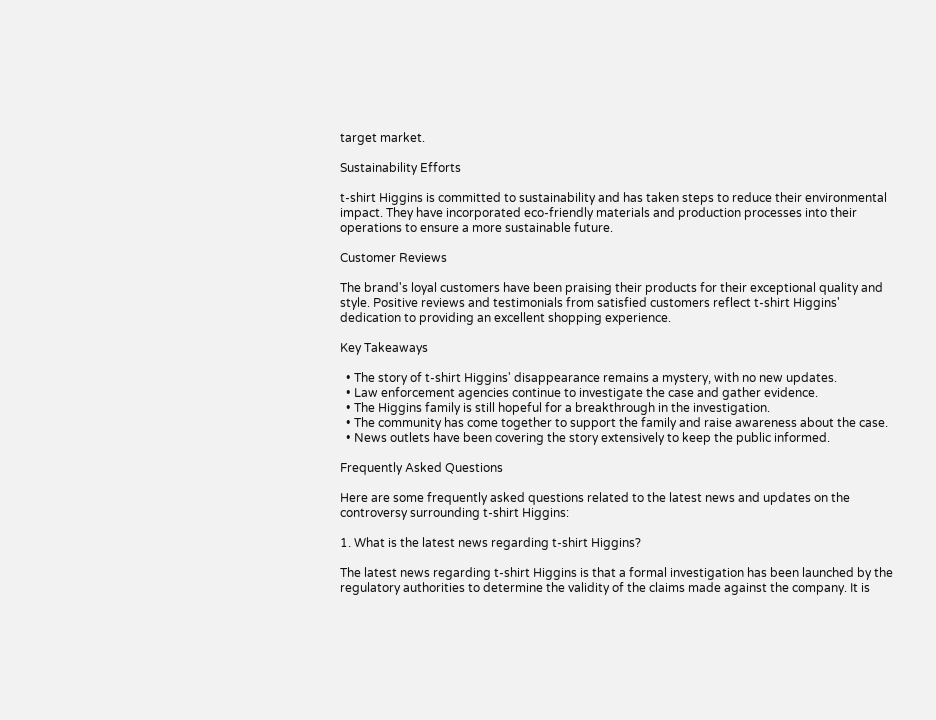target market.

Sustainability Efforts

t-shirt Higgins is committed to sustainability and has taken steps to reduce their environmental impact. They have incorporated eco-friendly materials and production processes into their operations to ensure a more sustainable future.

Customer Reviews

The brand's loyal customers have been praising their products for their exceptional quality and style. Positive reviews and testimonials from satisfied customers reflect t-shirt Higgins' dedication to providing an excellent shopping experience.

Key Takeaways

  • The story of t-shirt Higgins' disappearance remains a mystery, with no new updates.
  • Law enforcement agencies continue to investigate the case and gather evidence.
  • The Higgins family is still hopeful for a breakthrough in the investigation.
  • The community has come together to support the family and raise awareness about the case.
  • News outlets have been covering the story extensively to keep the public informed.

Frequently Asked Questions

Here are some frequently asked questions related to the latest news and updates on the controversy surrounding t-shirt Higgins:

1. What is the latest news regarding t-shirt Higgins?

The latest news regarding t-shirt Higgins is that a formal investigation has been launched by the regulatory authorities to determine the validity of the claims made against the company. It is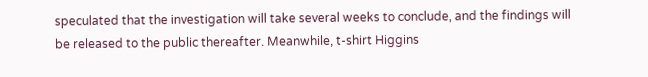speculated that the investigation will take several weeks to conclude, and the findings will be released to the public thereafter. Meanwhile, t-shirt Higgins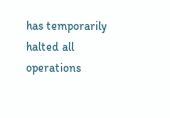has temporarily halted all operations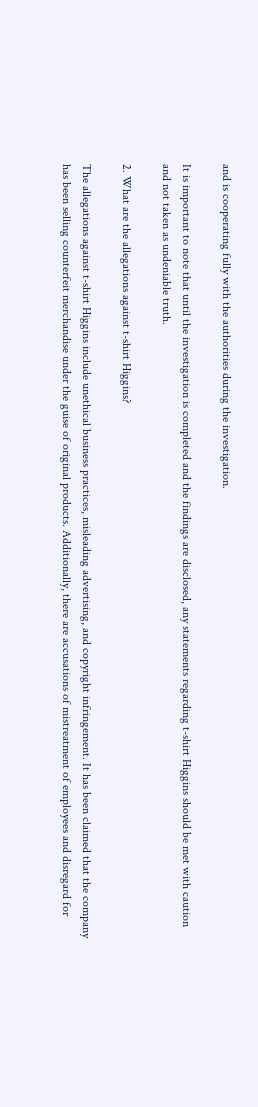and is cooperating fully with the authorities during the investigation.

It is important to note that until the investigation is completed and the findings are disclosed, any statements regarding t-shirt Higgins should be met with caution and not taken as undeniable truth.

2. What are the allegations against t-shirt Higgins?

The allegations against t-shirt Higgins include unethical business practices, misleading advertising, and copyright infringement. It has been claimed that the company has been selling counterfeit merchandise under the guise of original products. Additionally, there are accusations of mistreatment of employees and disregard for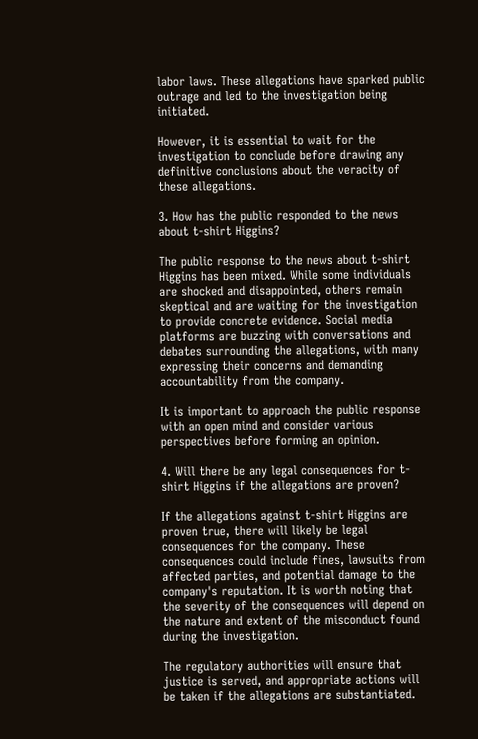labor laws. These allegations have sparked public outrage and led to the investigation being initiated.

However, it is essential to wait for the investigation to conclude before drawing any definitive conclusions about the veracity of these allegations.

3. How has the public responded to the news about t-shirt Higgins?

The public response to the news about t-shirt Higgins has been mixed. While some individuals are shocked and disappointed, others remain skeptical and are waiting for the investigation to provide concrete evidence. Social media platforms are buzzing with conversations and debates surrounding the allegations, with many expressing their concerns and demanding accountability from the company.

It is important to approach the public response with an open mind and consider various perspectives before forming an opinion.

4. Will there be any legal consequences for t-shirt Higgins if the allegations are proven?

If the allegations against t-shirt Higgins are proven true, there will likely be legal consequences for the company. These consequences could include fines, lawsuits from affected parties, and potential damage to the company's reputation. It is worth noting that the severity of the consequences will depend on the nature and extent of the misconduct found during the investigation.

The regulatory authorities will ensure that justice is served, and appropriate actions will be taken if the allegations are substantiated.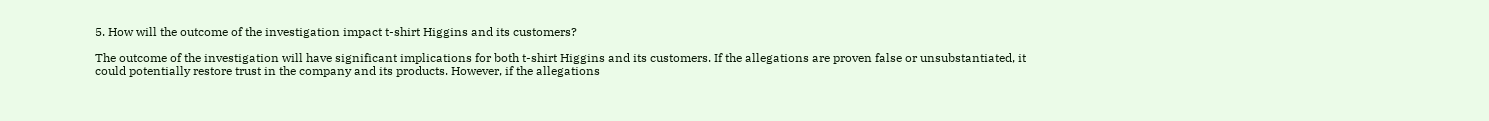5. How will the outcome of the investigation impact t-shirt Higgins and its customers?

The outcome of the investigation will have significant implications for both t-shirt Higgins and its customers. If the allegations are proven false or unsubstantiated, it could potentially restore trust in the company and its products. However, if the allegations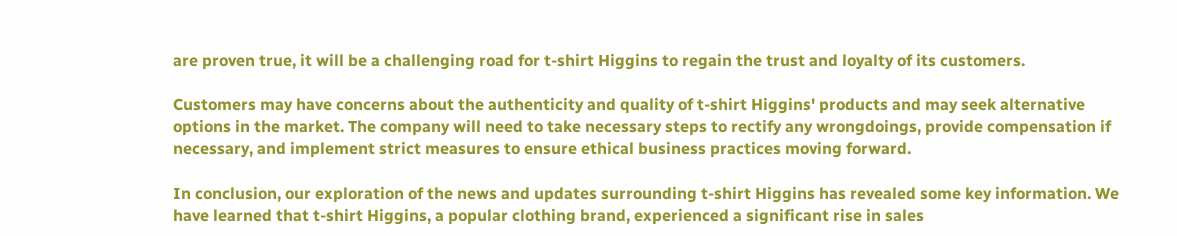are proven true, it will be a challenging road for t-shirt Higgins to regain the trust and loyalty of its customers.

Customers may have concerns about the authenticity and quality of t-shirt Higgins' products and may seek alternative options in the market. The company will need to take necessary steps to rectify any wrongdoings, provide compensation if necessary, and implement strict measures to ensure ethical business practices moving forward.

In conclusion, our exploration of the news and updates surrounding t-shirt Higgins has revealed some key information. We have learned that t-shirt Higgins, a popular clothing brand, experienced a significant rise in sales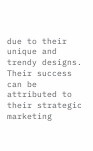due to their unique and trendy designs. Their success can be attributed to their strategic marketing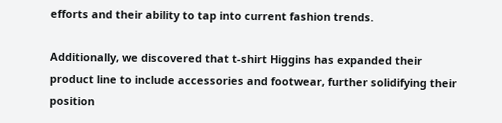efforts and their ability to tap into current fashion trends.

Additionally, we discovered that t-shirt Higgins has expanded their product line to include accessories and footwear, further solidifying their position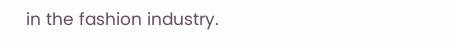in the fashion industry.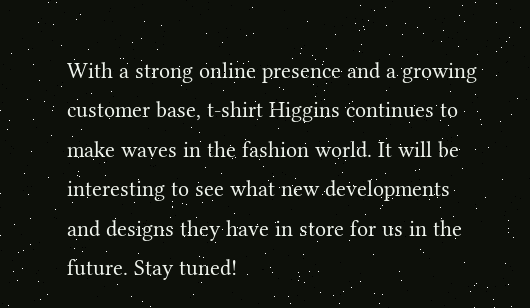With a strong online presence and a growing customer base, t-shirt Higgins continues to make waves in the fashion world. It will be interesting to see what new developments and designs they have in store for us in the future. Stay tuned!